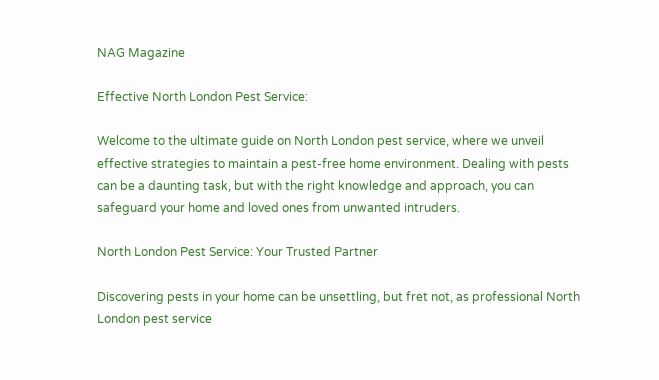NAG Magazine

Effective North London Pest Service:

Welcome to the ultimate guide on North London pest service, where we unveil effective strategies to maintain a pest-free home environment. Dealing with pests can be a daunting task, but with the right knowledge and approach, you can safeguard your home and loved ones from unwanted intruders.

North London Pest Service: Your Trusted Partner

Discovering pests in your home can be unsettling, but fret not, as professional North London pest service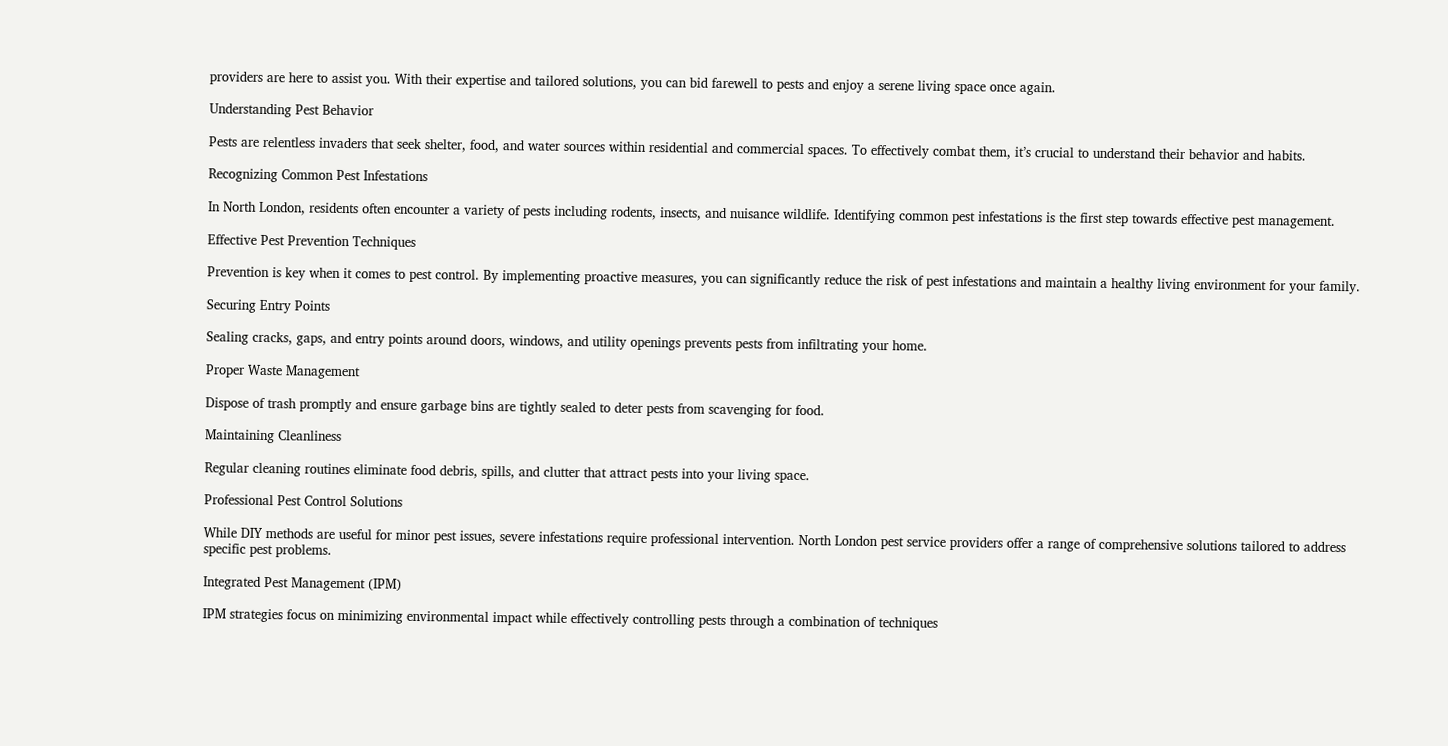providers are here to assist you. With their expertise and tailored solutions, you can bid farewell to pests and enjoy a serene living space once again.

Understanding Pest Behavior

Pests are relentless invaders that seek shelter, food, and water sources within residential and commercial spaces. To effectively combat them, it’s crucial to understand their behavior and habits.

Recognizing Common Pest Infestations

In North London, residents often encounter a variety of pests including rodents, insects, and nuisance wildlife. Identifying common pest infestations is the first step towards effective pest management.

Effective Pest Prevention Techniques

Prevention is key when it comes to pest control. By implementing proactive measures, you can significantly reduce the risk of pest infestations and maintain a healthy living environment for your family.

Securing Entry Points

Sealing cracks, gaps, and entry points around doors, windows, and utility openings prevents pests from infiltrating your home.

Proper Waste Management

Dispose of trash promptly and ensure garbage bins are tightly sealed to deter pests from scavenging for food.

Maintaining Cleanliness

Regular cleaning routines eliminate food debris, spills, and clutter that attract pests into your living space.

Professional Pest Control Solutions

While DIY methods are useful for minor pest issues, severe infestations require professional intervention. North London pest service providers offer a range of comprehensive solutions tailored to address specific pest problems.

Integrated Pest Management (IPM)

IPM strategies focus on minimizing environmental impact while effectively controlling pests through a combination of techniques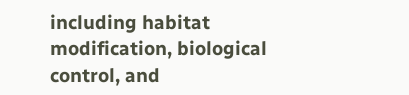including habitat modification, biological control, and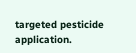targeted pesticide application.